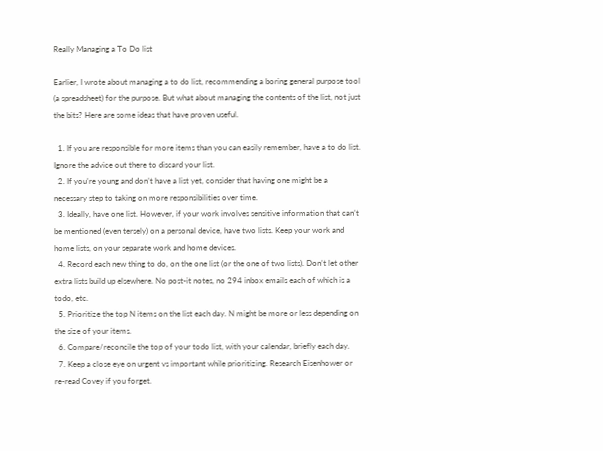Really Managing a To Do list

Earlier, I wrote about managing a to do list, recommending a boring general purpose tool (a spreadsheet) for the purpose. But what about managing the contents of the list, not just the bits? Here are some ideas that have proven useful.

  1. If you are responsible for more items than you can easily remember, have a to do list. Ignore the advice out there to discard your list.
  2. If you’re young and don’t have a list yet, consider that having one might be a necessary step to taking on more responsibilities over time.
  3. Ideally, have one list. However, if your work involves sensitive information that can’t be mentioned (even tersely) on a personal device, have two lists. Keep your work and home lists, on your separate work and home devices.
  4. Record each new thing to do, on the one list (or the one of two lists). Don’t let other extra lists build up elsewhere. No post-it notes, no 294 inbox emails each of which is a todo, etc.
  5. Prioritize the top N items on the list each day. N might be more or less depending on the size of your items.
  6. Compare/reconcile the top of your todo list, with your calendar, briefly each day.
  7. Keep a close eye on urgent vs important while prioritizing. Research Eisenhower or re-read Covey if you forget.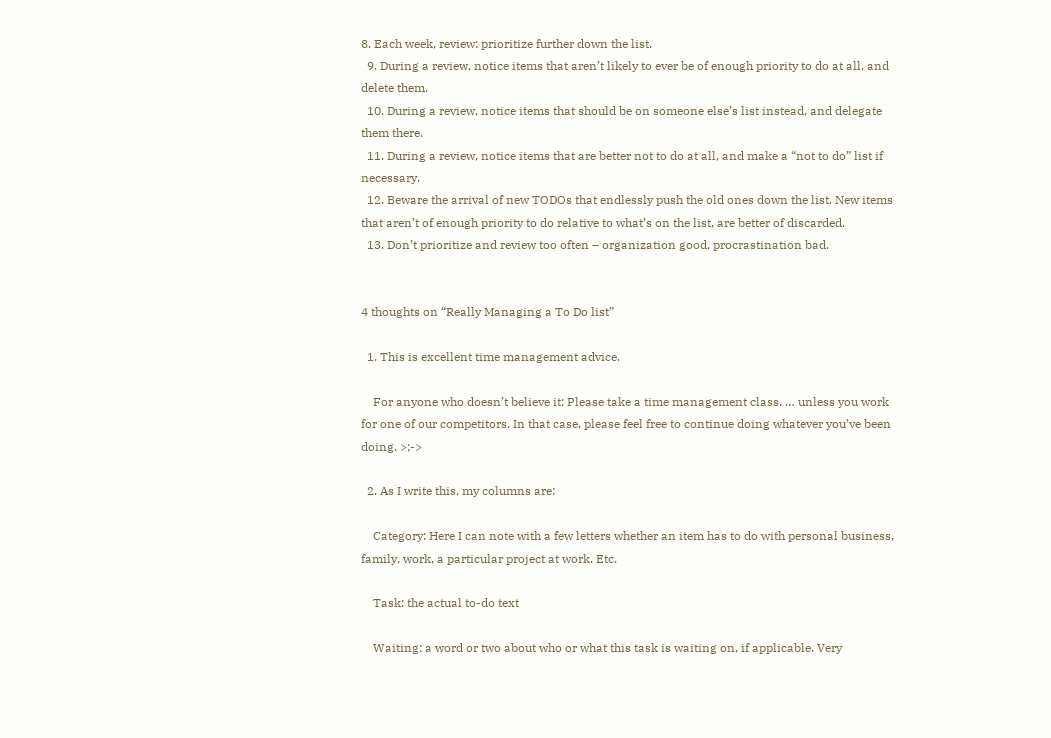8. Each week, review: prioritize further down the list.
  9. During a review, notice items that aren’t likely to ever be of enough priority to do at all, and delete them.
  10. During a review, notice items that should be on someone else’s list instead, and delegate them there.
  11. During a review, notice items that are better not to do at all, and make a “not to do” list if necessary.
  12. Beware the arrival of new TODOs that endlessly push the old ones down the list. New items that aren’t of enough priority to do relative to what’s on the list, are better of discarded.
  13. Don’t prioritize and review too often – organization good, procrastination bad.


4 thoughts on “Really Managing a To Do list”

  1. This is excellent time management advice.

    For anyone who doesn’t believe it: Please take a time management class. … unless you work for one of our competitors. In that case, please feel free to continue doing whatever you’ve been doing. >;->

  2. As I write this, my columns are:

    Category: Here I can note with a few letters whether an item has to do with personal business, family, work, a particular project at work. Etc.

    Task: the actual to-do text

    Waiting: a word or two about who or what this task is waiting on, if applicable. Very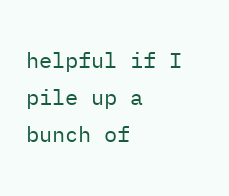helpful if I pile up a bunch of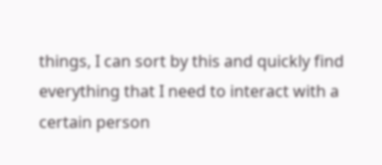things, I can sort by this and quickly find everything that I need to interact with a certain person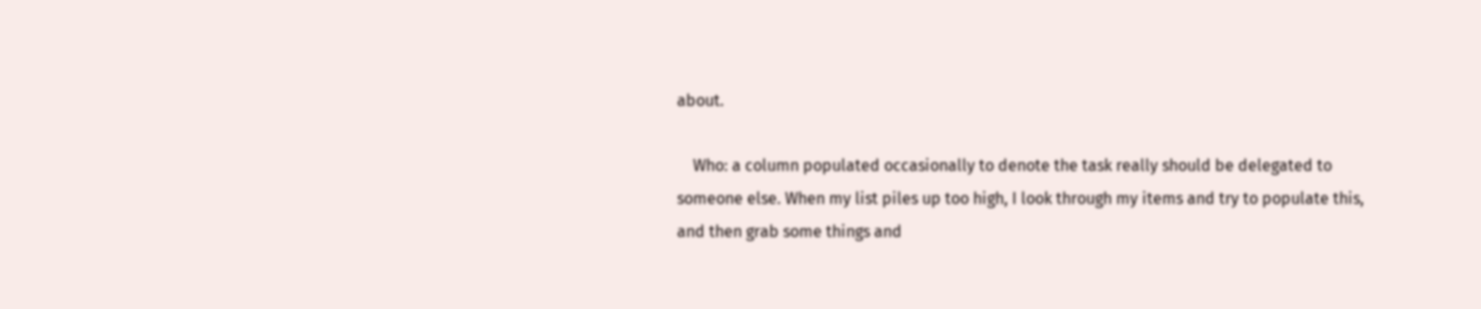about.

    Who: a column populated occasionally to denote the task really should be delegated to someone else. When my list piles up too high, I look through my items and try to populate this, and then grab some things and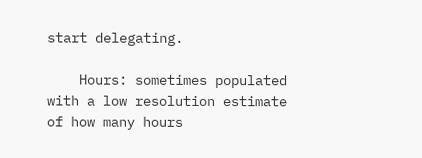start delegating.

    Hours: sometimes populated with a low resolution estimate of how many hours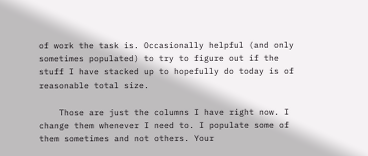of work the task is. Occasionally helpful (and only sometimes populated) to try to figure out if the stuff I have stacked up to hopefully do today is of reasonable total size.

    Those are just the columns I have right now. I change them whenever I need to. I populate some of them sometimes and not others. Your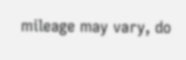mileage may vary, do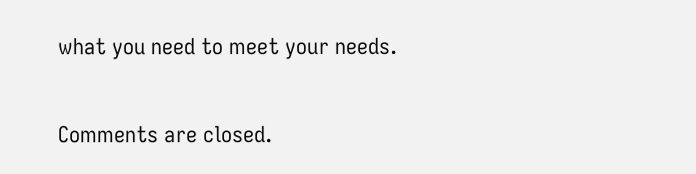what you need to meet your needs.

Comments are closed.